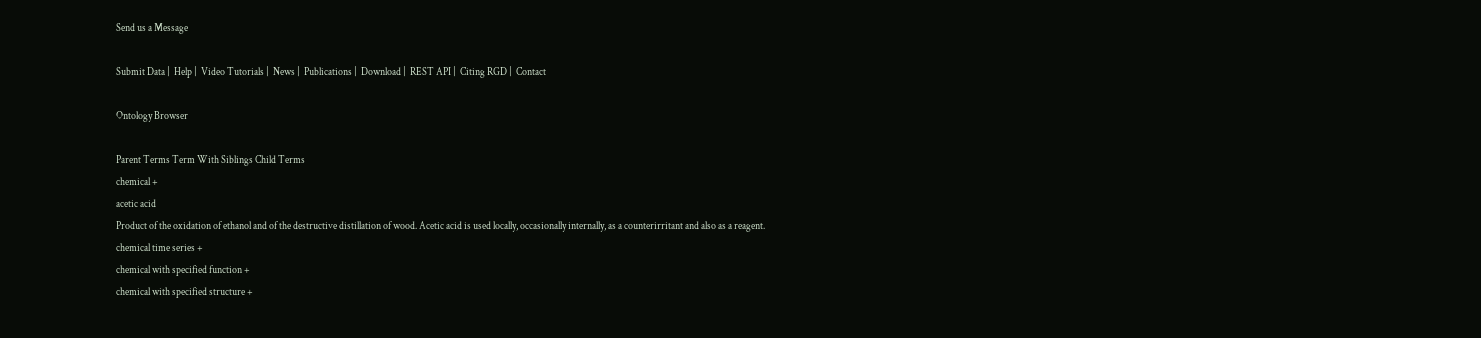Send us a Message

Submit Data |  Help |  Video Tutorials |  News |  Publications |  Download |  REST API |  Citing RGD |  Contact

Ontology Browser

Parent Terms Term With Siblings Child Terms
chemical +
acetic acid
Product of the oxidation of ethanol and of the destructive distillation of wood. Acetic acid is used locally, occasionally internally, as a counterirritant and also as a reagent.
chemical time series +
chemical with specified function +
chemical with specified structure +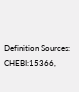Definition Sources: CHEBI:15366,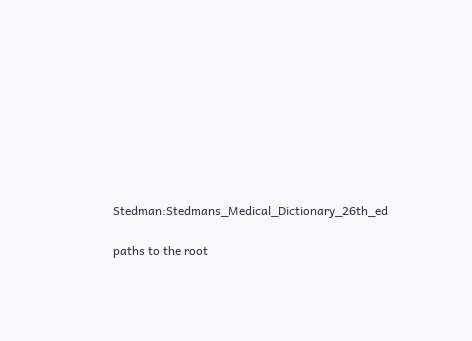Stedman:Stedmans_Medical_Dictionary_26th_ed

paths to the root